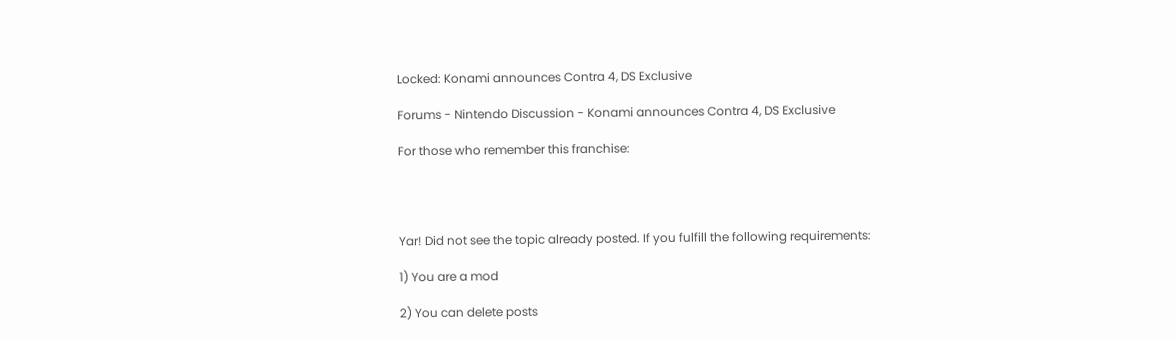Locked: Konami announces Contra 4, DS Exclusive

Forums - Nintendo Discussion - Konami announces Contra 4, DS Exclusive

For those who remember this franchise:




Yar! Did not see the topic already posted. If you fulfill the following requirements:

1) You are a mod

2) You can delete posts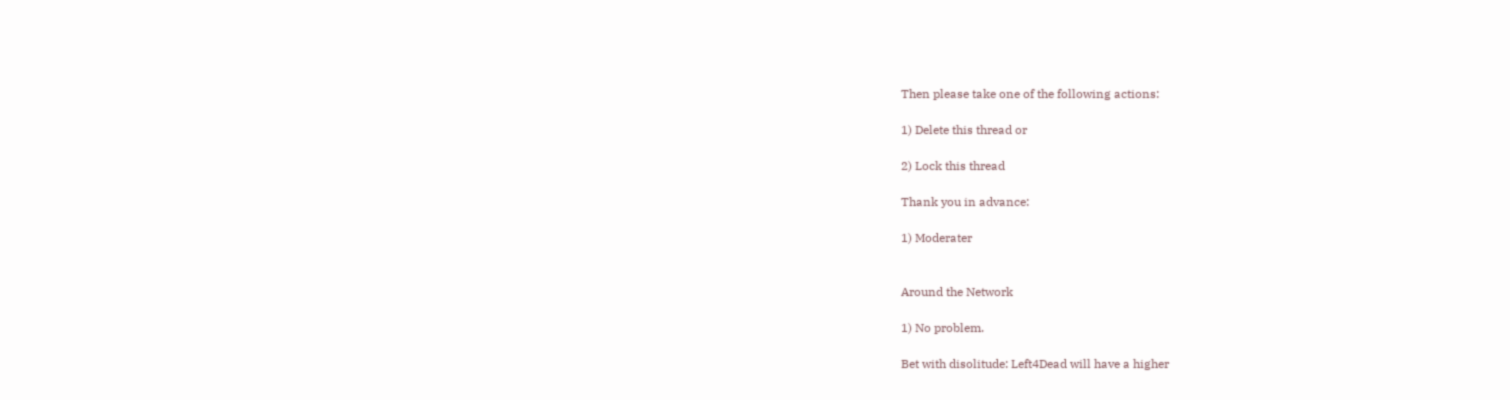Then please take one of the following actions:

1) Delete this thread or

2) Lock this thread

Thank you in advance:

1) Moderater


Around the Network

1) No problem.

Bet with disolitude: Left4Dead will have a higher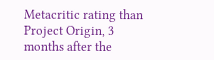Metacritic rating than Project Origin, 3 months after the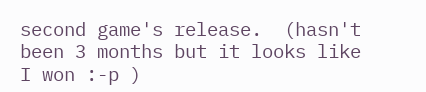second game's release.  (hasn't been 3 months but it looks like I won :-p )